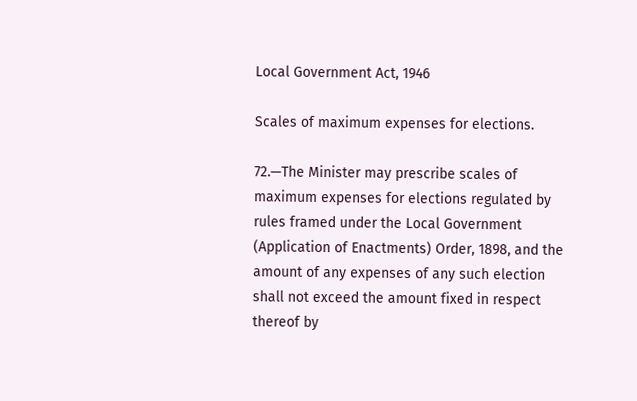Local Government Act, 1946

Scales of maximum expenses for elections.

72.—The Minister may prescribe scales of maximum expenses for elections regulated by rules framed under the Local Government (Application of Enactments) Order, 1898, and the amount of any expenses of any such election shall not exceed the amount fixed in respect thereof by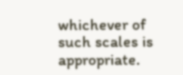whichever of such scales is appropriate.